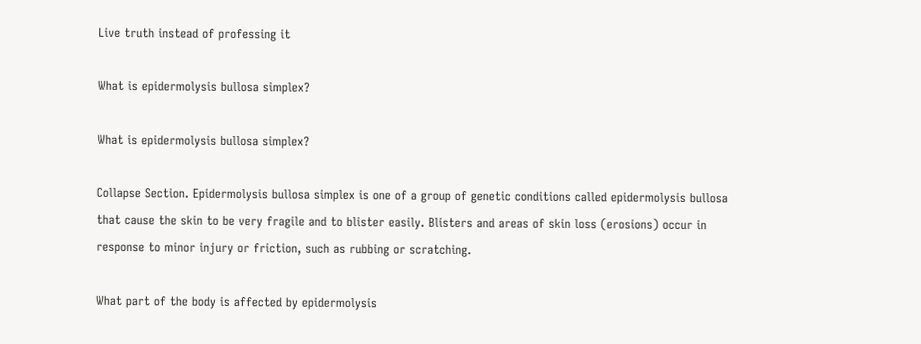Live truth instead of professing it

What is epidermolysis bullosa simplex?

What is epidermolysis bullosa simplex?

Collapse Section. Epidermolysis bullosa simplex is one of a group of genetic conditions called epidermolysis bullosa that cause the skin to be very fragile and to blister easily. Blisters and areas of skin loss (erosions) occur in response to minor injury or friction, such as rubbing or scratching.

What part of the body is affected by epidermolysis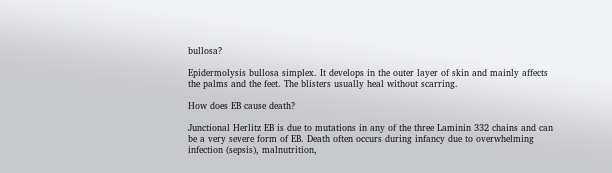bullosa?

Epidermolysis bullosa simplex. It develops in the outer layer of skin and mainly affects the palms and the feet. The blisters usually heal without scarring.

How does EB cause death?

Junctional Herlitz EB is due to mutations in any of the three Laminin 332 chains and can be a very severe form of EB. Death often occurs during infancy due to overwhelming infection (sepsis), malnutrition,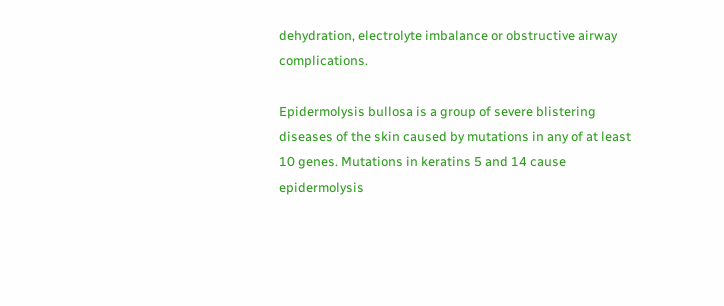dehydration, electrolyte imbalance or obstructive airway complications.

Epidermolysis bullosa is a group of severe blistering diseases of the skin caused by mutations in any of at least 10 genes. Mutations in keratins 5 and 14 cause epidermolysis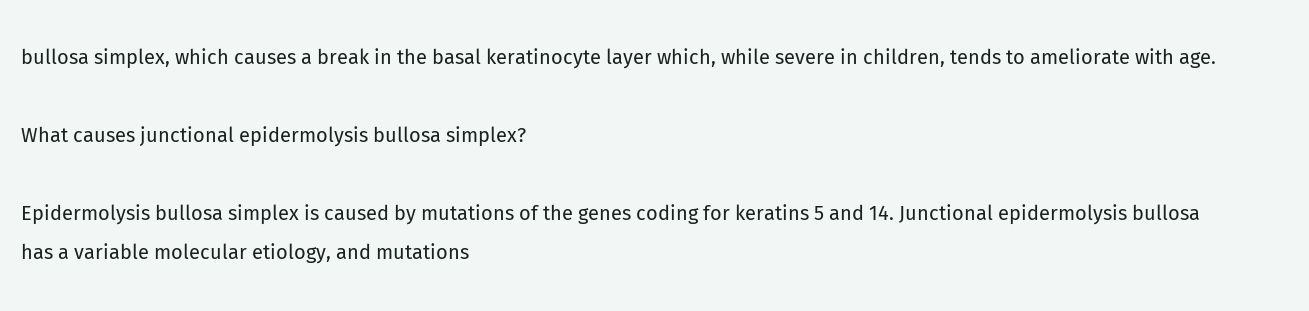bullosa simplex, which causes a break in the basal keratinocyte layer which, while severe in children, tends to ameliorate with age.

What causes junctional epidermolysis bullosa simplex?

Epidermolysis bullosa simplex is caused by mutations of the genes coding for keratins 5 and 14. Junctional epidermolysis bullosa has a variable molecular etiology, and mutations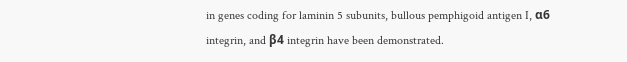in genes coding for laminin 5 subunits, bullous pemphigoid antigen I, α6 integrin, and β4 integrin have been demonstrated.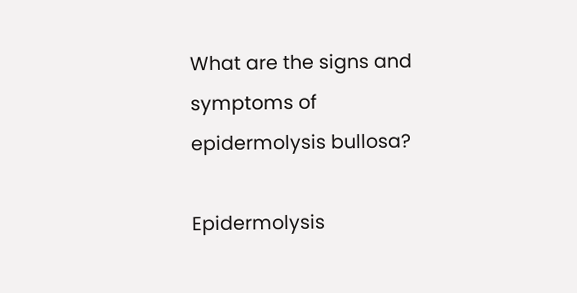What are the signs and symptoms of epidermolysis bullosa?

Epidermolysis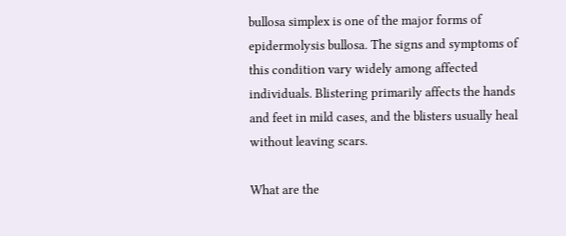bullosa simplex is one of the major forms of epidermolysis bullosa. The signs and symptoms of this condition vary widely among affected individuals. Blistering primarily affects the hands and feet in mild cases, and the blisters usually heal without leaving scars.

What are the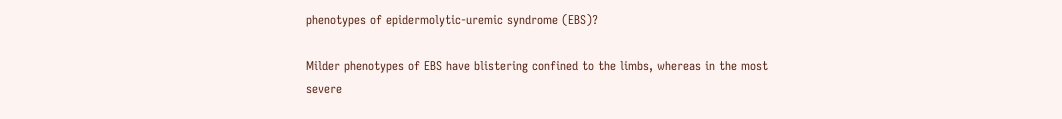phenotypes of epidermolytic-uremic syndrome (EBS)?

Milder phenotypes of EBS have blistering confined to the limbs, whereas in the most severe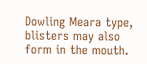Dowling Meara type, blisters may also form in the mouth.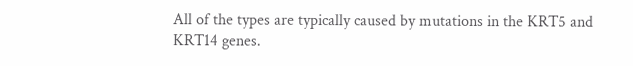All of the types are typically caused by mutations in the KRT5 and KRT14 genes.